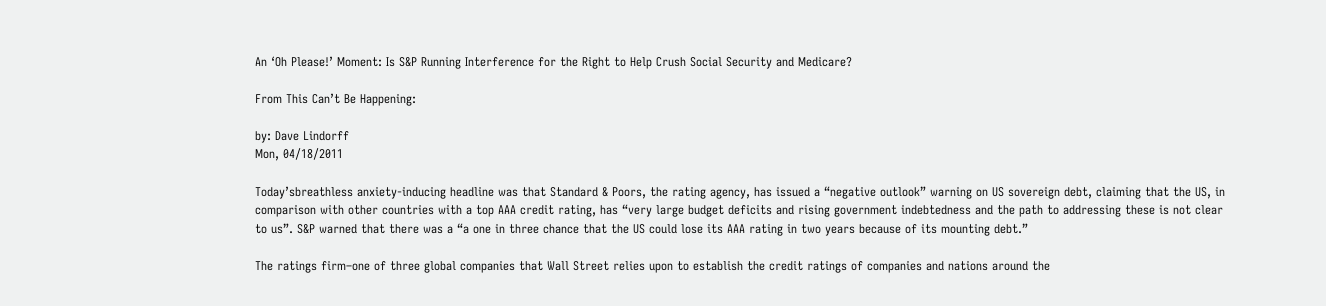An ‘Oh Please!’ Moment: Is S&P Running Interference for the Right to Help Crush Social Security and Medicare?

From This Can’t Be Happening:

by: Dave Lindorff
Mon, 04/18/2011

Today’sbreathless anxiety-inducing headline was that Standard & Poors, the rating agency, has issued a “negative outlook” warning on US sovereign debt, claiming that the US, in comparison with other countries with a top AAA credit rating, has “very large budget deficits and rising government indebtedness and the path to addressing these is not clear to us”. S&P warned that there was a “a one in three chance that the US could lose its AAA rating in two years because of its mounting debt.”

The ratings firm–one of three global companies that Wall Street relies upon to establish the credit ratings of companies and nations around the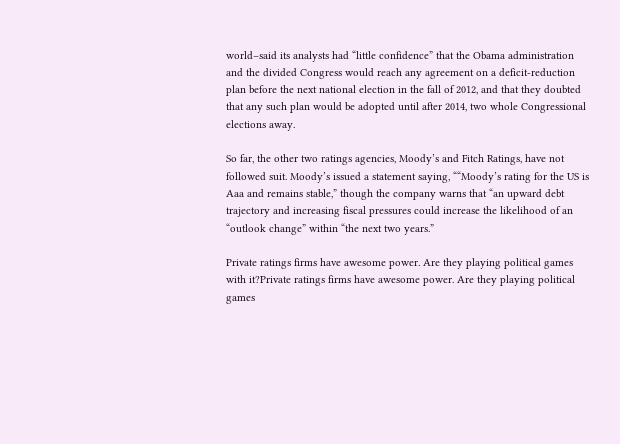world–said its analysts had “little confidence” that the Obama administration and the divided Congress would reach any agreement on a deficit-reduction plan before the next national election in the fall of 2012, and that they doubted that any such plan would be adopted until after 2014, two whole Congressional elections away.

So far, the other two ratings agencies, Moody’s and Fitch Ratings, have not followed suit. Moody’s issued a statement saying, ““Moody’s rating for the US is Aaa and remains stable,” though the company warns that “an upward debt trajectory and increasing fiscal pressures could increase the likelihood of an “outlook change” within “the next two years.”

Private ratings firms have awesome power. Are they playing political games with it?Private ratings firms have awesome power. Are they playing political games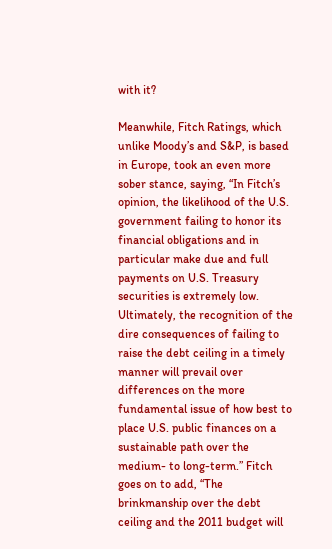with it?

Meanwhile, Fitch Ratings, which unlike Moody’s and S&P, is based in Europe, took an even more sober stance, saying, “In Fitch’s opinion, the likelihood of the U.S. government failing to honor its financial obligations and in particular make due and full payments on U.S. Treasury securities is extremely low. Ultimately, the recognition of the dire consequences of failing to raise the debt ceiling in a timely manner will prevail over differences on the more fundamental issue of how best to place U.S. public finances on a sustainable path over the medium- to long-term.” Fitch goes on to add, “The brinkmanship over the debt ceiling and the 2011 budget will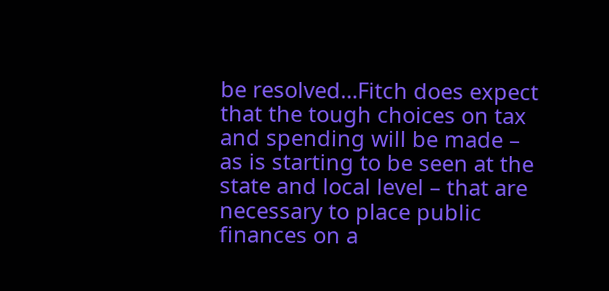be resolved…Fitch does expect that the tough choices on tax and spending will be made – as is starting to be seen at the state and local level – that are necessary to place public finances on a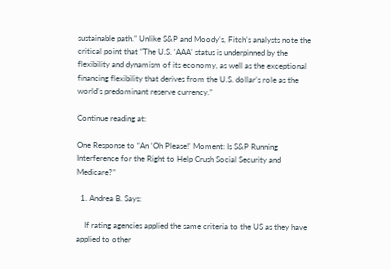sustainable path.” Unlike S&P and Moody’s, Fitch’s analysts note the critical point that “The U.S. ‘AAA’ status is underpinned by the flexibility and dynamism of its economy, as well as the exceptional financing flexibility that derives from the U.S. dollar’s role as the world’s predominant reserve currency.”

Continue reading at:

One Response to “An ‘Oh Please!’ Moment: Is S&P Running Interference for the Right to Help Crush Social Security and Medicare?”

  1. Andrea B. Says:

    If rating agencies applied the same criteria to the US as they have applied to other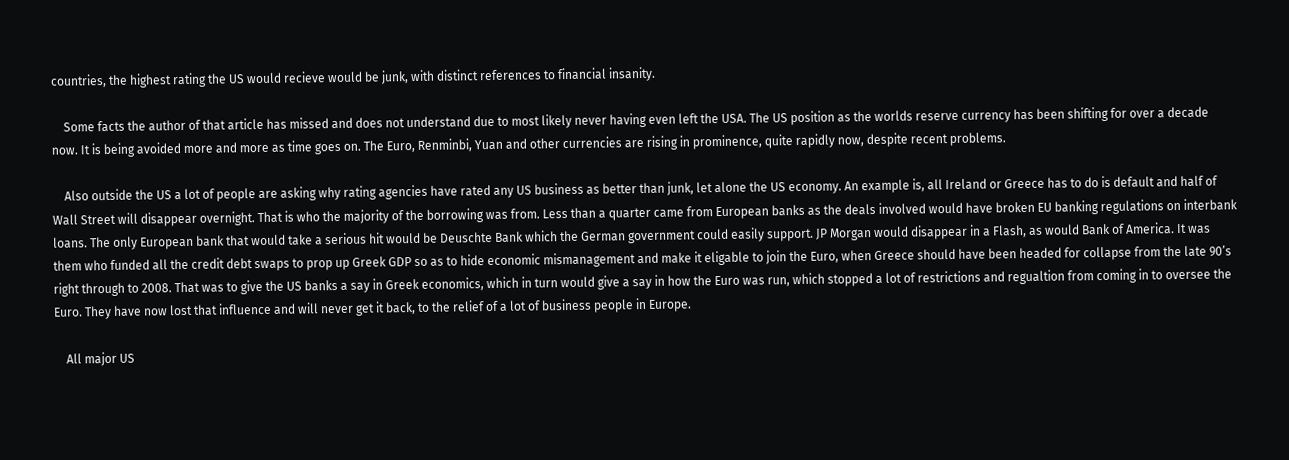countries, the highest rating the US would recieve would be junk, with distinct references to financial insanity.

    Some facts the author of that article has missed and does not understand due to most likely never having even left the USA. The US position as the worlds reserve currency has been shifting for over a decade now. It is being avoided more and more as time goes on. The Euro, Renminbi, Yuan and other currencies are rising in prominence, quite rapidly now, despite recent problems.

    Also outside the US a lot of people are asking why rating agencies have rated any US business as better than junk, let alone the US economy. An example is, all Ireland or Greece has to do is default and half of Wall Street will disappear overnight. That is who the majority of the borrowing was from. Less than a quarter came from European banks as the deals involved would have broken EU banking regulations on interbank loans. The only European bank that would take a serious hit would be Deuschte Bank which the German government could easily support. JP Morgan would disappear in a Flash, as would Bank of America. It was them who funded all the credit debt swaps to prop up Greek GDP so as to hide economic mismanagement and make it eligable to join the Euro, when Greece should have been headed for collapse from the late 90’s right through to 2008. That was to give the US banks a say in Greek economics, which in turn would give a say in how the Euro was run, which stopped a lot of restrictions and regualtion from coming in to oversee the Euro. They have now lost that influence and will never get it back, to the relief of a lot of business people in Europe.

    All major US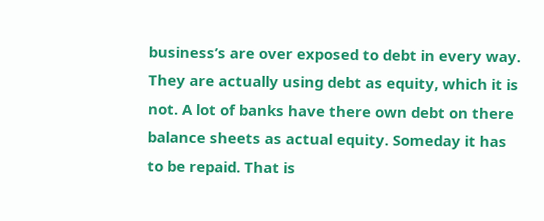business’s are over exposed to debt in every way. They are actually using debt as equity, which it is not. A lot of banks have there own debt on there balance sheets as actual equity. Someday it has to be repaid. That is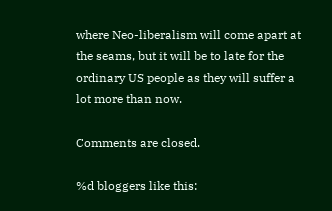where Neo-liberalism will come apart at the seams, but it will be to late for the ordinary US people as they will suffer a lot more than now.

Comments are closed.

%d bloggers like this: